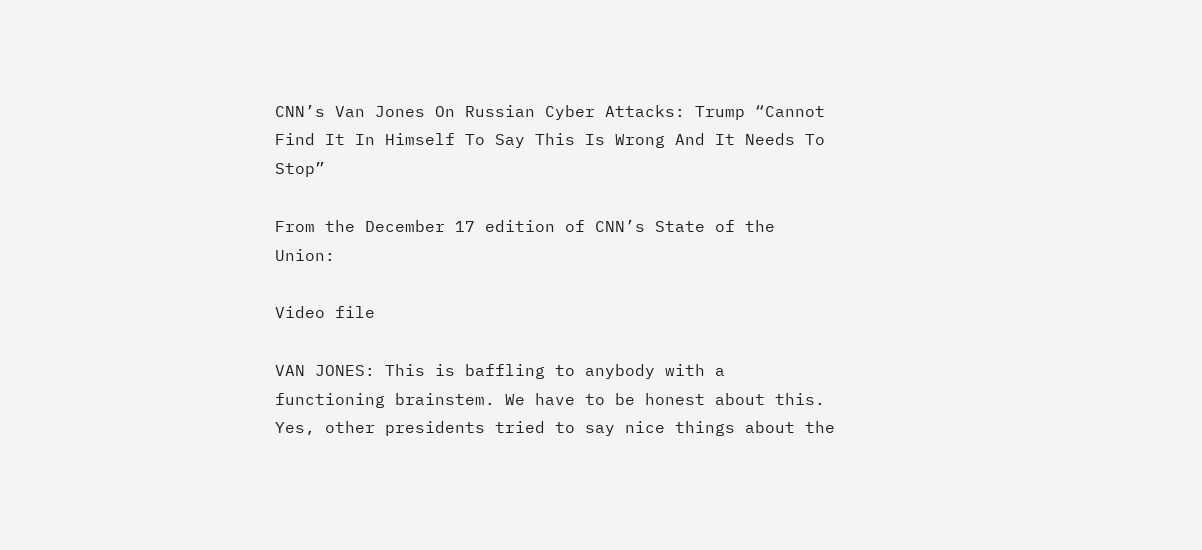CNN’s Van Jones On Russian Cyber Attacks: Trump “Cannot Find It In Himself To Say This Is Wrong And It Needs To Stop”

From the December 17 edition of CNN’s State of the Union:

Video file

VAN JONES: This is baffling to anybody with a functioning brainstem. We have to be honest about this. Yes, other presidents tried to say nice things about the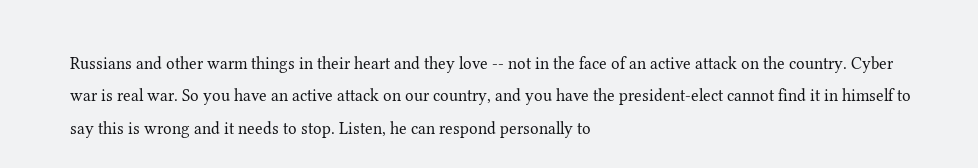Russians and other warm things in their heart and they love -- not in the face of an active attack on the country. Cyber war is real war. So you have an active attack on our country, and you have the president-elect cannot find it in himself to say this is wrong and it needs to stop. Listen, he can respond personally to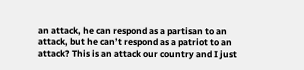an attack, he can respond as a partisan to an attack, but he can’t respond as a patriot to an attack? This is an attack our country and I just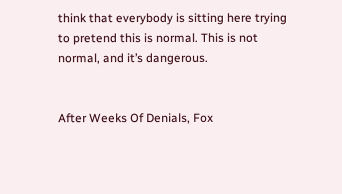think that everybody is sitting here trying to pretend this is normal. This is not normal, and it’s dangerous.


After Weeks Of Denials, Fox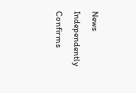News Independently Confirms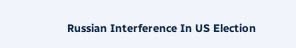Russian Interference In US Election